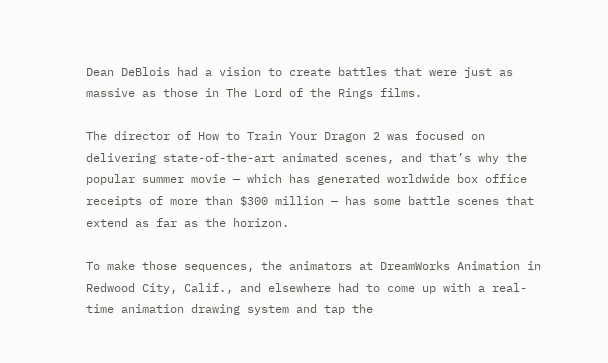Dean DeBlois had a vision to create battles that were just as massive as those in The Lord of the Rings films.

The director of How to Train Your Dragon 2 was focused on delivering state-of-the-art animated scenes, and that’s why the popular summer movie — which has generated worldwide box office receipts of more than $300 million — has some battle scenes that extend as far as the horizon.

To make those sequences, the animators at DreamWorks Animation in Redwood City, Calif., and elsewhere had to come up with a real-time animation drawing system and tap the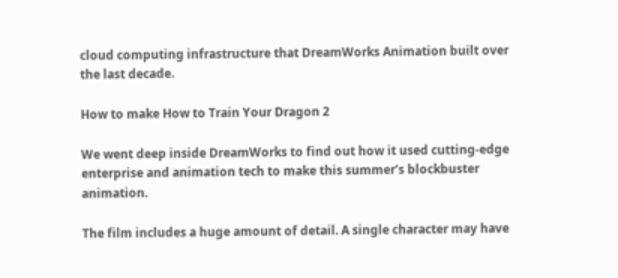cloud computing infrastructure that DreamWorks Animation built over the last decade.

How to make How to Train Your Dragon 2

We went deep inside DreamWorks to find out how it used cutting-edge enterprise and animation tech to make this summer’s blockbuster animation.

The film includes a huge amount of detail. A single character may have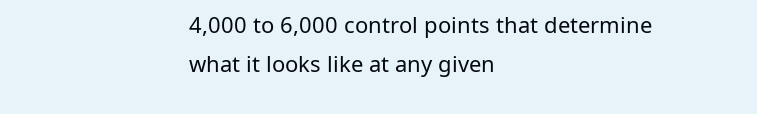4,000 to 6,000 control points that determine what it looks like at any given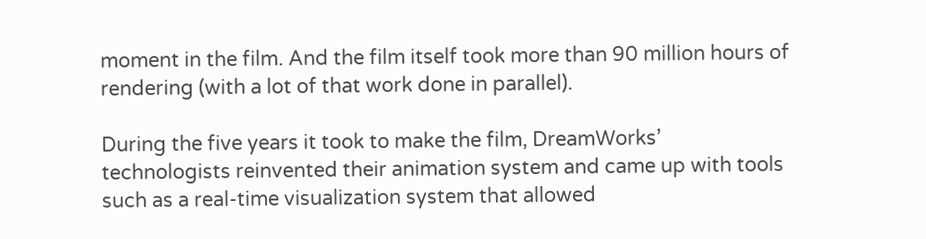moment in the film. And the film itself took more than 90 million hours of rendering (with a lot of that work done in parallel).

During the five years it took to make the film, DreamWorks’ technologists reinvented their animation system and came up with tools such as a real-time visualization system that allowed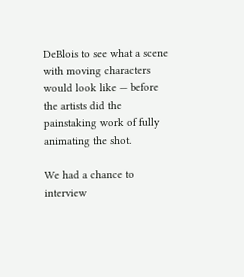DeBlois to see what a scene with moving characters would look like — before the artists did the painstaking work of fully animating the shot.

We had a chance to interview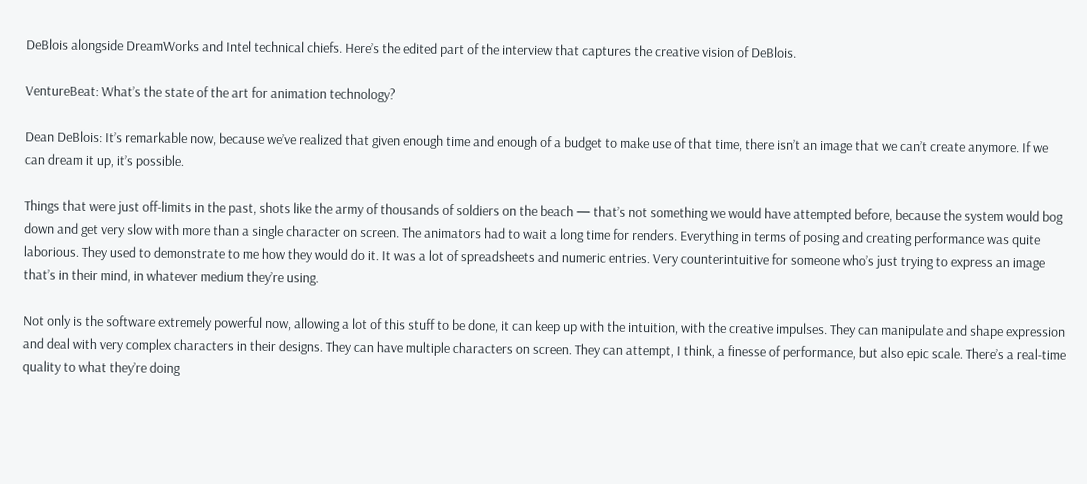DeBlois alongside DreamWorks and Intel technical chiefs. Here’s the edited part of the interview that captures the creative vision of DeBlois.

VentureBeat: What’s the state of the art for animation technology?

Dean DeBlois: It’s remarkable now, because we’ve realized that given enough time and enough of a budget to make use of that time, there isn’t an image that we can’t create anymore. If we can dream it up, it’s possible.

Things that were just off-limits in the past, shots like the army of thousands of soldiers on the beach — that’s not something we would have attempted before, because the system would bog down and get very slow with more than a single character on screen. The animators had to wait a long time for renders. Everything in terms of posing and creating performance was quite laborious. They used to demonstrate to me how they would do it. It was a lot of spreadsheets and numeric entries. Very counterintuitive for someone who’s just trying to express an image that’s in their mind, in whatever medium they’re using.

Not only is the software extremely powerful now, allowing a lot of this stuff to be done, it can keep up with the intuition, with the creative impulses. They can manipulate and shape expression and deal with very complex characters in their designs. They can have multiple characters on screen. They can attempt, I think, a finesse of performance, but also epic scale. There’s a real-time quality to what they’re doing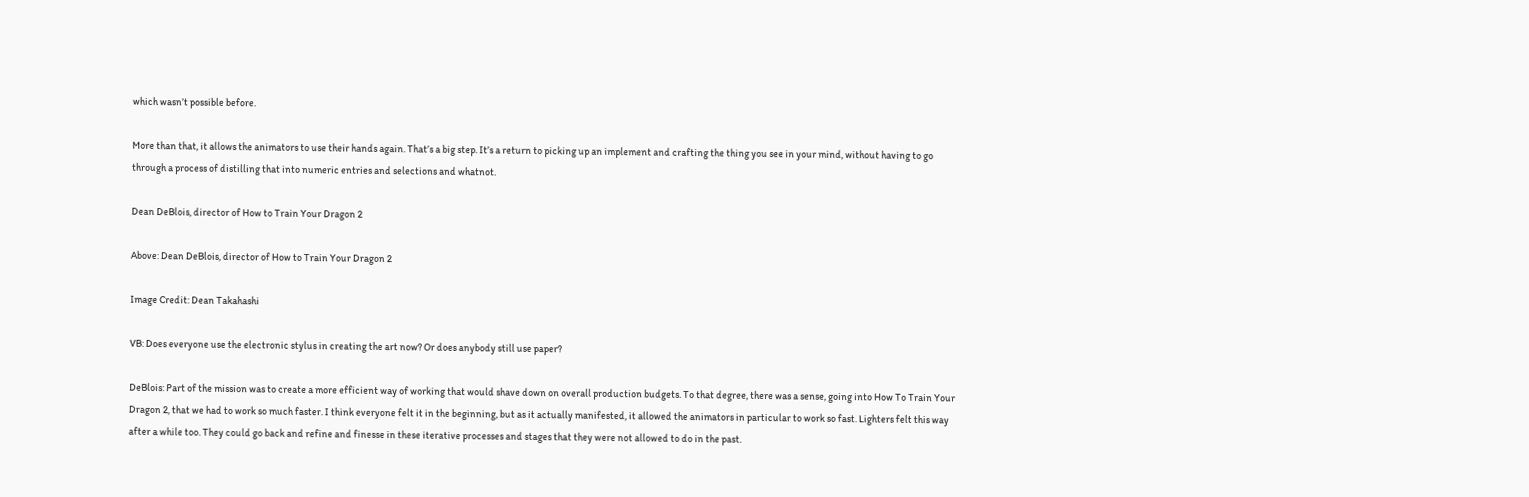which wasn’t possible before.

More than that, it allows the animators to use their hands again. That’s a big step. It’s a return to picking up an implement and crafting the thing you see in your mind, without having to go through a process of distilling that into numeric entries and selections and whatnot.

Dean DeBlois, director of How to Train Your Dragon 2

Above: Dean DeBlois, director of How to Train Your Dragon 2

Image Credit: Dean Takahashi

VB: Does everyone use the electronic stylus in creating the art now? Or does anybody still use paper?

DeBlois: Part of the mission was to create a more efficient way of working that would shave down on overall production budgets. To that degree, there was a sense, going into How To Train Your Dragon 2, that we had to work so much faster. I think everyone felt it in the beginning, but as it actually manifested, it allowed the animators in particular to work so fast. Lighters felt this way after a while too. They could go back and refine and finesse in these iterative processes and stages that they were not allowed to do in the past.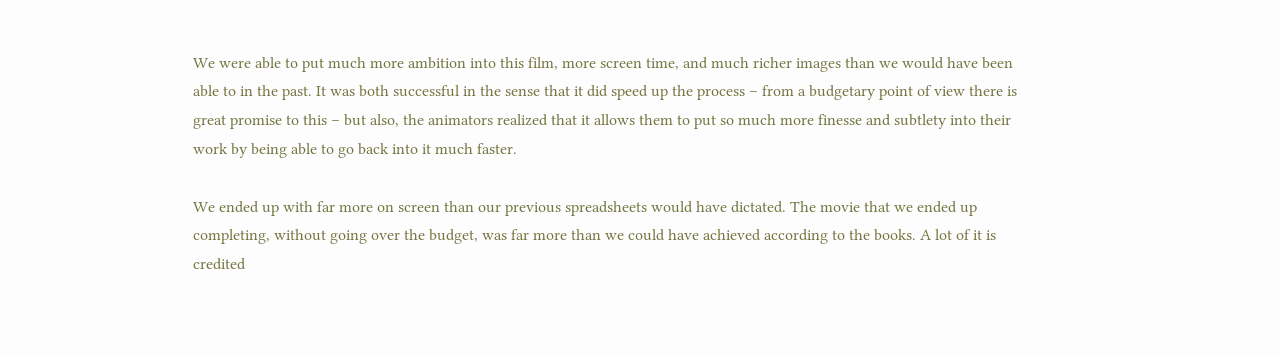We were able to put much more ambition into this film, more screen time, and much richer images than we would have been able to in the past. It was both successful in the sense that it did speed up the process – from a budgetary point of view there is great promise to this – but also, the animators realized that it allows them to put so much more finesse and subtlety into their work by being able to go back into it much faster.

We ended up with far more on screen than our previous spreadsheets would have dictated. The movie that we ended up completing, without going over the budget, was far more than we could have achieved according to the books. A lot of it is credited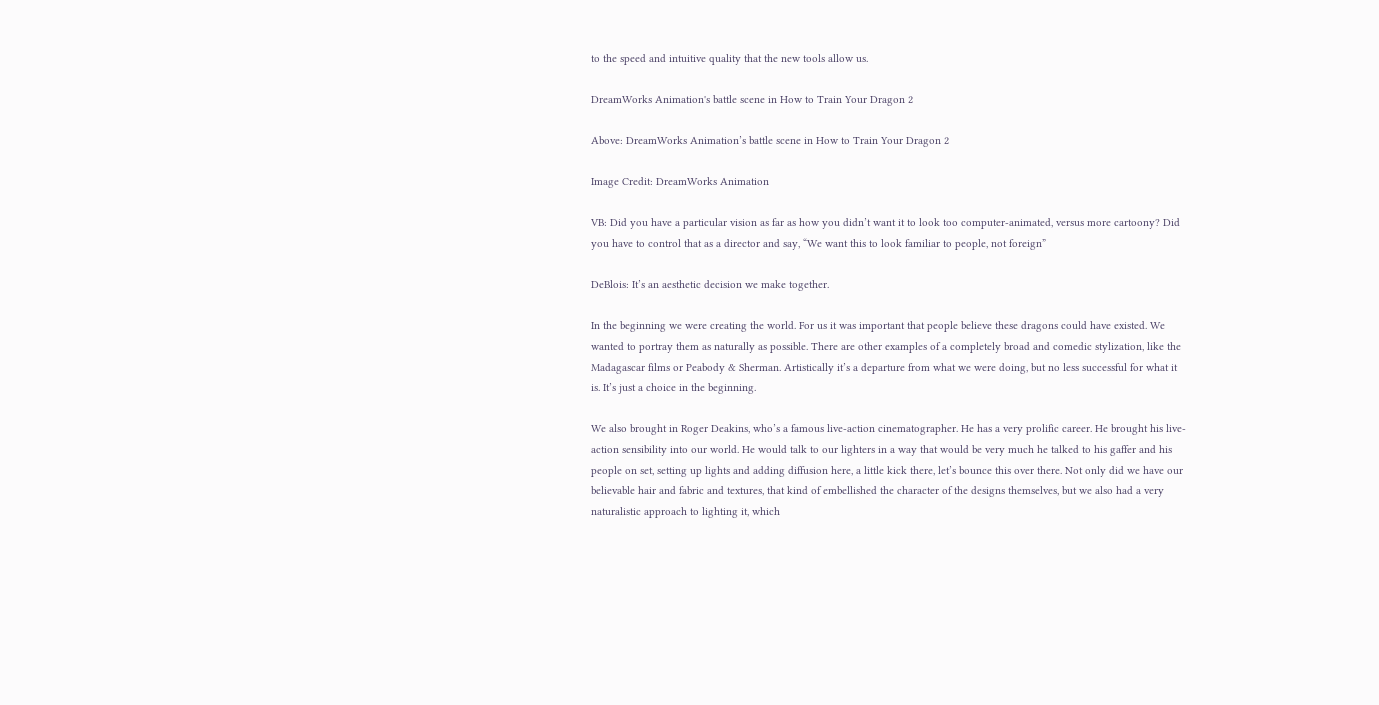to the speed and intuitive quality that the new tools allow us.

DreamWorks Animation's battle scene in How to Train Your Dragon 2

Above: DreamWorks Animation’s battle scene in How to Train Your Dragon 2

Image Credit: DreamWorks Animation

VB: Did you have a particular vision as far as how you didn’t want it to look too computer-animated, versus more cartoony? Did you have to control that as a director and say, “We want this to look familiar to people, not foreign”

DeBlois: It’s an aesthetic decision we make together.

In the beginning we were creating the world. For us it was important that people believe these dragons could have existed. We wanted to portray them as naturally as possible. There are other examples of a completely broad and comedic stylization, like the Madagascar films or Peabody & Sherman. Artistically it’s a departure from what we were doing, but no less successful for what it is. It’s just a choice in the beginning.

We also brought in Roger Deakins, who’s a famous live-action cinematographer. He has a very prolific career. He brought his live-action sensibility into our world. He would talk to our lighters in a way that would be very much he talked to his gaffer and his people on set, setting up lights and adding diffusion here, a little kick there, let’s bounce this over there. Not only did we have our believable hair and fabric and textures, that kind of embellished the character of the designs themselves, but we also had a very naturalistic approach to lighting it, which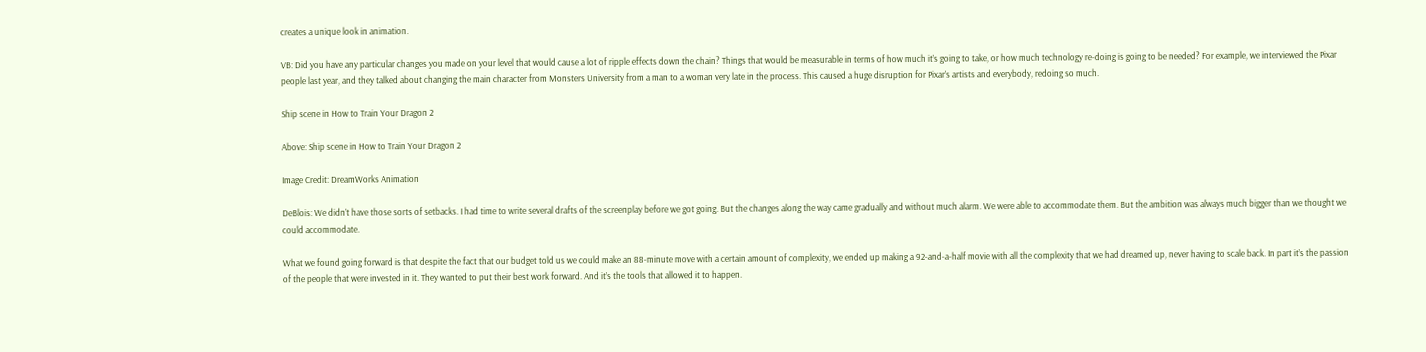creates a unique look in animation.

VB: Did you have any particular changes you made on your level that would cause a lot of ripple effects down the chain? Things that would be measurable in terms of how much it’s going to take, or how much technology re-doing is going to be needed? For example, we interviewed the Pixar people last year, and they talked about changing the main character from Monsters University from a man to a woman very late in the process. This caused a huge disruption for Pixar’s artists and everybody, redoing so much.

Ship scene in How to Train Your Dragon 2

Above: Ship scene in How to Train Your Dragon 2

Image Credit: DreamWorks Animation

DeBlois: We didn’t have those sorts of setbacks. I had time to write several drafts of the screenplay before we got going. But the changes along the way came gradually and without much alarm. We were able to accommodate them. But the ambition was always much bigger than we thought we could accommodate.

What we found going forward is that despite the fact that our budget told us we could make an 88-minute move with a certain amount of complexity, we ended up making a 92-and-a-half movie with all the complexity that we had dreamed up, never having to scale back. In part it’s the passion of the people that were invested in it. They wanted to put their best work forward. And it’s the tools that allowed it to happen.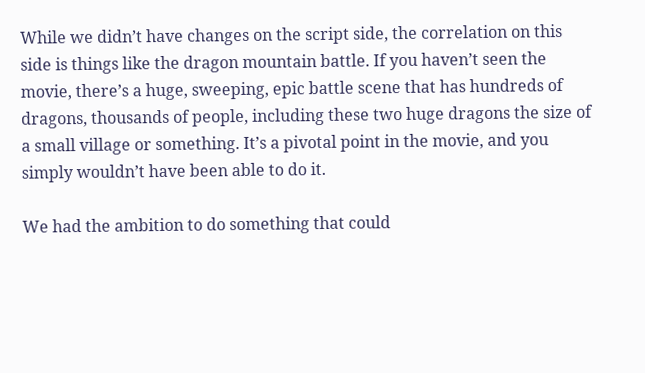While we didn’t have changes on the script side, the correlation on this side is things like the dragon mountain battle. If you haven’t seen the movie, there’s a huge, sweeping, epic battle scene that has hundreds of dragons, thousands of people, including these two huge dragons the size of a small village or something. It’s a pivotal point in the movie, and you simply wouldn’t have been able to do it.

We had the ambition to do something that could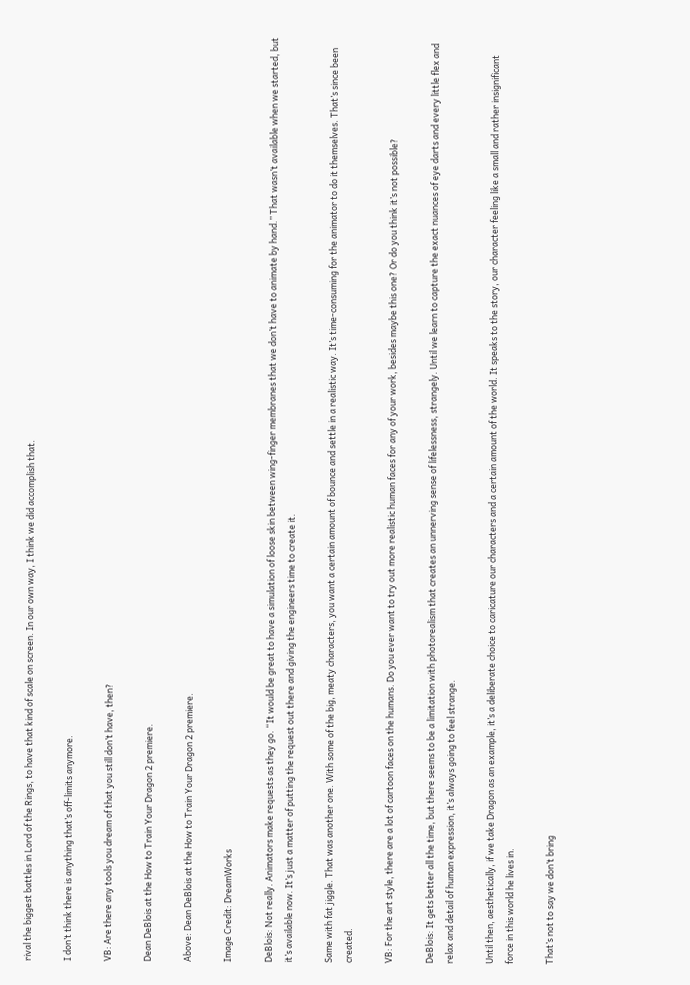rival the biggest battles in Lord of the Rings, to have that kind of scale on screen. In our own way, I think we did accomplish that.

I don’t think there is anything that’s off-limits anymore.

VB: Are there any tools you dream of that you still don’t have, then?

Dean DeBlois at the How to Train Your Dragon 2 premiere.

Above: Dean DeBlois at the How to Train Your Dragon 2 premiere.

Image Credit: DreamWorks

DeBlois: Not really. Animators make requests as they go. “It would be great to have a simulation of loose skin between wing-finger membranes that we don’t have to animate by hand.” That wasn’t available when we started, but it’s available now. It’s just a matter of putting the request out there and giving the engineers time to create it.

Same with fat jiggle. That was another one. With some of the big, meaty characters, you want a certain amount of bounce and settle in a realistic way. It’s time-consuming for the animator to do it themselves. That’s since been created.

VB: For the art style, there are a lot of cartoon faces on the humans. Do you ever want to try out more realistic human faces for any of your work, besides maybe this one? Or do you think it’s not possible?

DeBlois: It gets better all the time, but there seems to be a limitation with photorealism that creates an unnerving sense of lifelessness, strangely. Until we learn to capture the exact nuances of eye darts and every little flex and relax and detail of human expression, it’s always going to feel strange.

Until then, aesthetically, if we take Dragon as an example, it’s a deliberate choice to caricature our characters and a certain amount of the world. It speaks to the story, our character feeling like a small and rather insignificant force in this world he lives in.

That’s not to say we don’t bring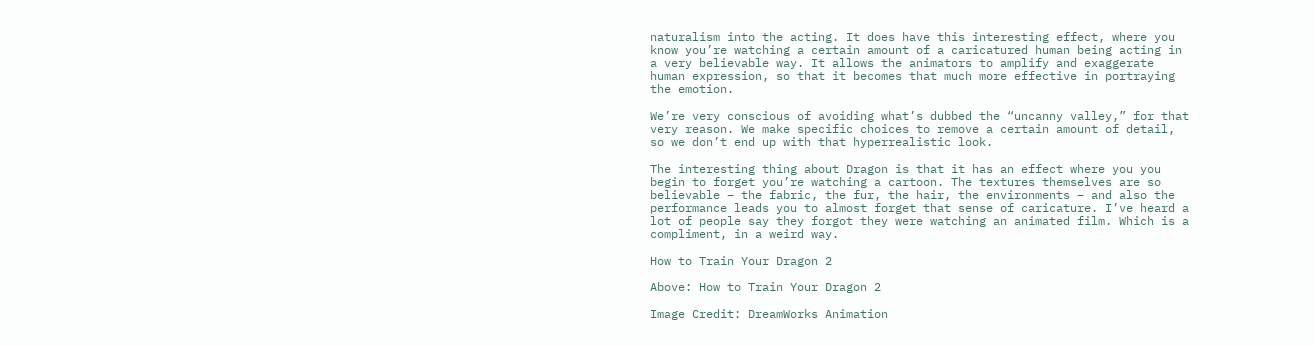naturalism into the acting. It does have this interesting effect, where you know you’re watching a certain amount of a caricatured human being acting in a very believable way. It allows the animators to amplify and exaggerate human expression, so that it becomes that much more effective in portraying the emotion.

We’re very conscious of avoiding what’s dubbed the “uncanny valley,” for that very reason. We make specific choices to remove a certain amount of detail, so we don’t end up with that hyperrealistic look.

The interesting thing about Dragon is that it has an effect where you you begin to forget you’re watching a cartoon. The textures themselves are so believable – the fabric, the fur, the hair, the environments – and also the performance leads you to almost forget that sense of caricature. I’ve heard a lot of people say they forgot they were watching an animated film. Which is a compliment, in a weird way.

How to Train Your Dragon 2

Above: How to Train Your Dragon 2

Image Credit: DreamWorks Animation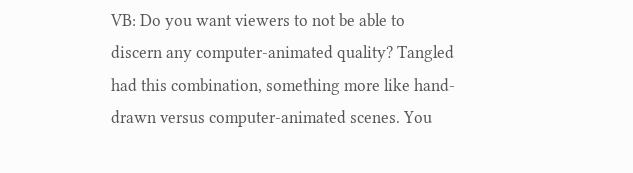VB: Do you want viewers to not be able to discern any computer-animated quality? Tangled had this combination, something more like hand-drawn versus computer-animated scenes. You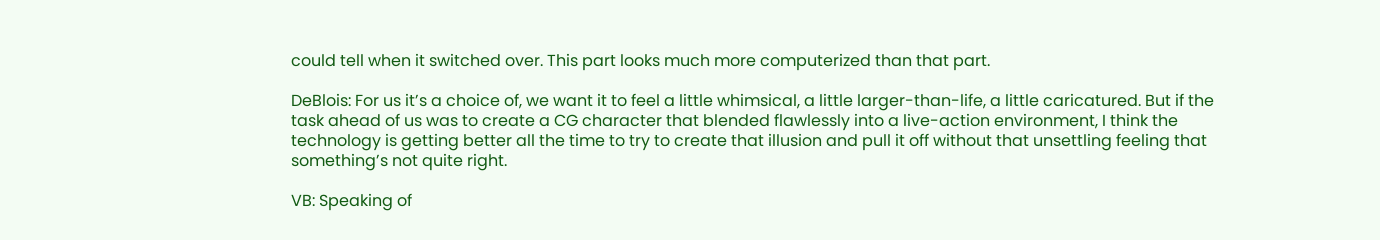could tell when it switched over. This part looks much more computerized than that part.

DeBlois: For us it’s a choice of, we want it to feel a little whimsical, a little larger-than-life, a little caricatured. But if the task ahead of us was to create a CG character that blended flawlessly into a live-action environment, I think the technology is getting better all the time to try to create that illusion and pull it off without that unsettling feeling that something’s not quite right.

VB: Speaking of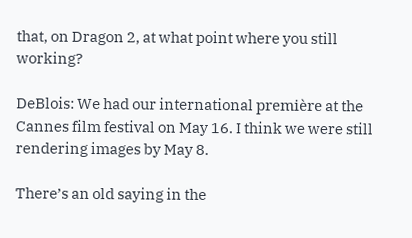that, on Dragon 2, at what point where you still working?

DeBlois: We had our international première at the Cannes film festival on May 16. I think we were still rendering images by May 8.

There’s an old saying in the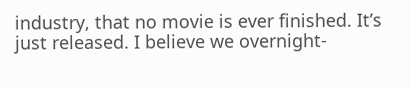industry, that no movie is ever finished. It’s just released. I believe we overnight-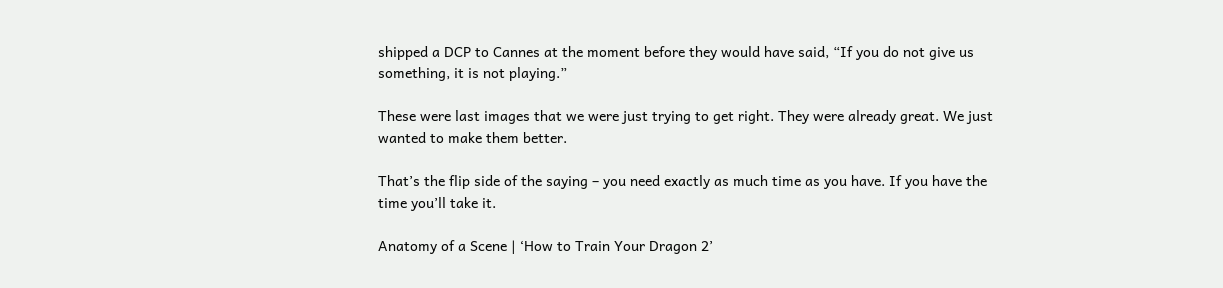shipped a DCP to Cannes at the moment before they would have said, “If you do not give us something, it is not playing.”

These were last images that we were just trying to get right. They were already great. We just wanted to make them better.

That’s the flip side of the saying – you need exactly as much time as you have. If you have the time you’ll take it.

Anatomy of a Scene | ‘How to Train Your Dragon 2’